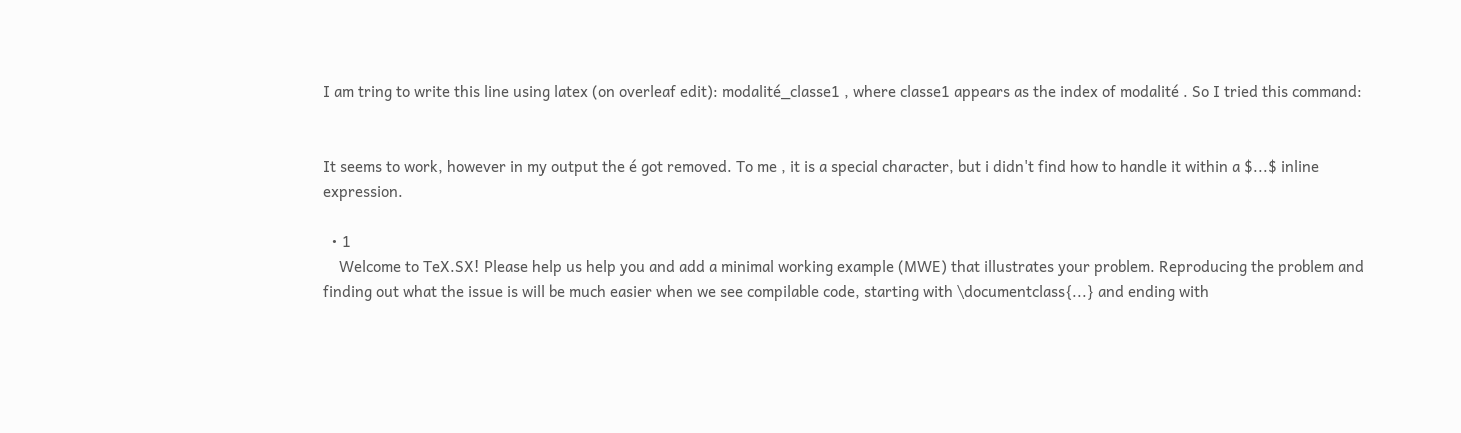I am tring to write this line using latex (on overleaf edit): modalité_classe1 , where classe1 appears as the index of modalité . So I tried this command:


It seems to work, however in my output the é got removed. To me , it is a special character, but i didn't find how to handle it within a $...$ inline expression.

  • 1
    Welcome to TeX.SX! Please help us help you and add a minimal working example (MWE) that illustrates your problem. Reproducing the problem and finding out what the issue is will be much easier when we see compilable code, starting with \documentclass{...} and ending with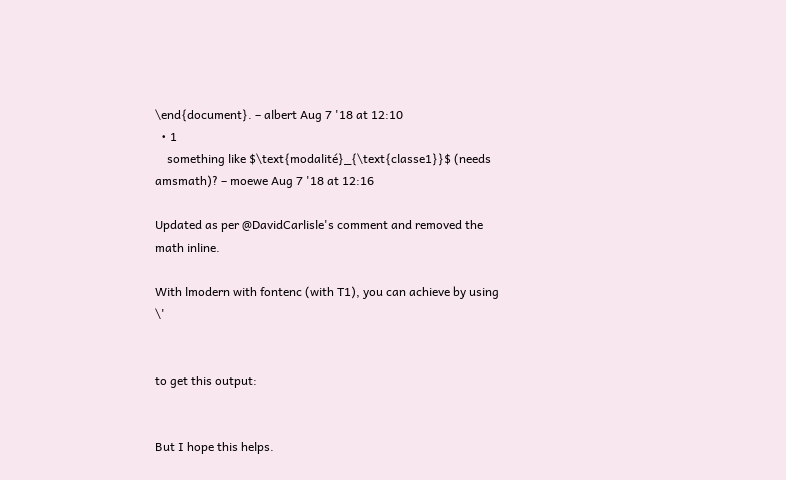\end{document}. – albert Aug 7 '18 at 12:10
  • 1
    something like $\text{modalité}_{\text{classe1}}$ (needs amsmath)? – moewe Aug 7 '18 at 12:16

Updated as per @DavidCarlisle's comment and removed the math inline.

With lmodern with fontenc (with T1), you can achieve by using \'


to get this output:


But I hope this helps.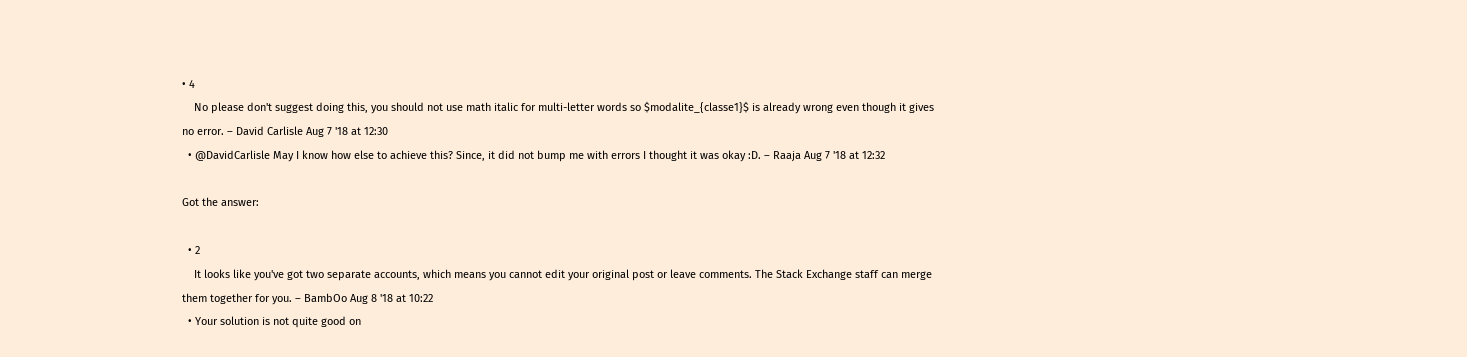• 4
    No please don't suggest doing this, you should not use math italic for multi-letter words so $modalite_{classe1}$ is already wrong even though it gives no error. – David Carlisle Aug 7 '18 at 12:30
  • @DavidCarlisle May I know how else to achieve this? Since, it did not bump me with errors I thought it was okay :D. – Raaja Aug 7 '18 at 12:32

Got the answer:

  • 2
    It looks like you've got two separate accounts, which means you cannot edit your original post or leave comments. The Stack Exchange staff can merge them together for you. – BambOo Aug 8 '18 at 10:22
  • Your solution is not quite good on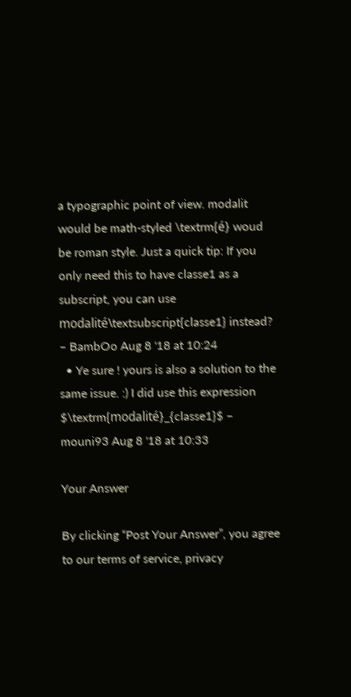a typographic point of view. modalit would be math-styled \textrm{é} woud be roman style. Just a quick tip: If you only need this to have classe1 as a subscript, you can use modalité\textsubscript{classe1} instead? – BambOo Aug 8 '18 at 10:24
  • Ye sure ! yours is also a solution to the same issue. :) I did use this expression $\textrm{modalité}_{classe1}$ – mouni93 Aug 8 '18 at 10:33

Your Answer

By clicking “Post Your Answer”, you agree to our terms of service, privacy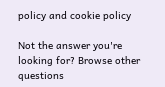policy and cookie policy

Not the answer you're looking for? Browse other questions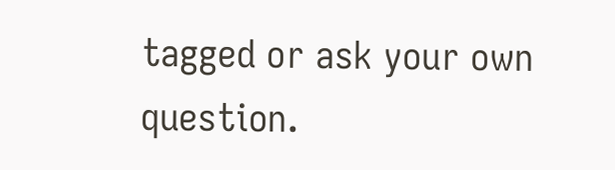tagged or ask your own question.